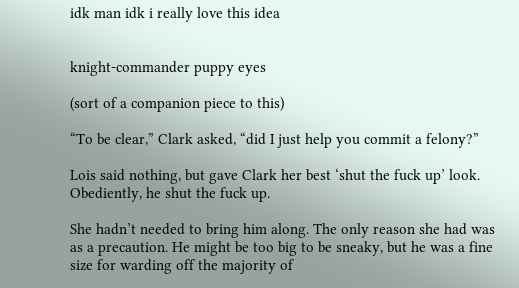idk man idk i really love this idea


knight-commander puppy eyes

(sort of a companion piece to this)

“To be clear,” Clark asked, “did I just help you commit a felony?”

Lois said nothing, but gave Clark her best ‘shut the fuck up’ look. Obediently, he shut the fuck up.

She hadn’t needed to bring him along. The only reason she had was as a precaution. He might be too big to be sneaky, but he was a fine size for warding off the majority of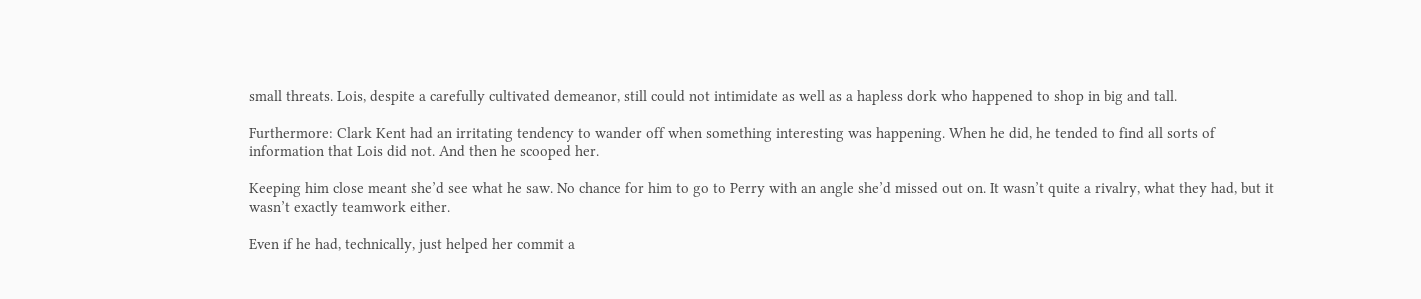small threats. Lois, despite a carefully cultivated demeanor, still could not intimidate as well as a hapless dork who happened to shop in big and tall.

Furthermore: Clark Kent had an irritating tendency to wander off when something interesting was happening. When he did, he tended to find all sorts of information that Lois did not. And then he scooped her.

Keeping him close meant she’d see what he saw. No chance for him to go to Perry with an angle she’d missed out on. It wasn’t quite a rivalry, what they had, but it wasn’t exactly teamwork either.

Even if he had, technically, just helped her commit a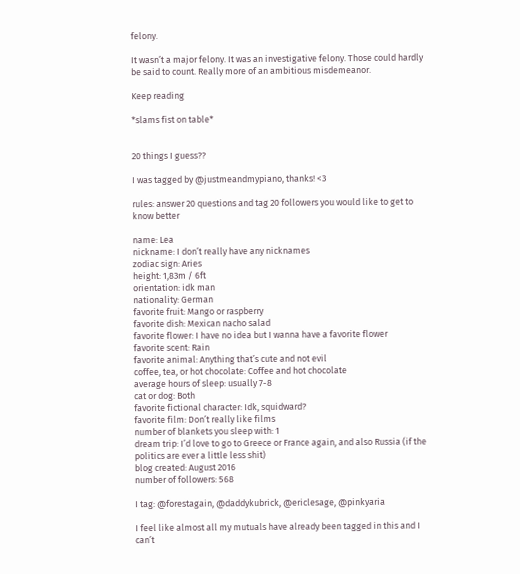felony.

It wasn’t a major felony. It was an investigative felony. Those could hardly be said to count. Really more of an ambitious misdemeanor.

Keep reading

*slams fist on table*


20 things I guess??

I was tagged by @justmeandmypiano, thanks! <3

rules: answer 20 questions and tag 20 followers you would like to get to know better

name: Lea
nickname: I don’t really have any nicknames
zodiac sign: Aries
height: 1,83m / 6ft
orientation: idk man
nationality: German
favorite fruit: Mango or raspberry
favorite dish: Mexican nacho salad
favorite flower: I have no idea but I wanna have a favorite flower
favorite scent: Rain
favorite animal: Anything that’s cute and not evil
coffee, tea, or hot chocolate: Coffee and hot chocolate
average hours of sleep: usually 7-8
cat or dog: Both
favorite fictional character: Idk, squidward?
favorite film: Don’t really like films
number of blankets you sleep with: 1
dream trip: I’d love to go to Greece or France again, and also Russia (if the politics are ever a little less shit)
blog created: August 2016
number of followers: 568

I tag: @forestagain, @daddykubrick, @ericlesage, @pinkyaria

I feel like almost all my mutuals have already been tagged in this and I can’t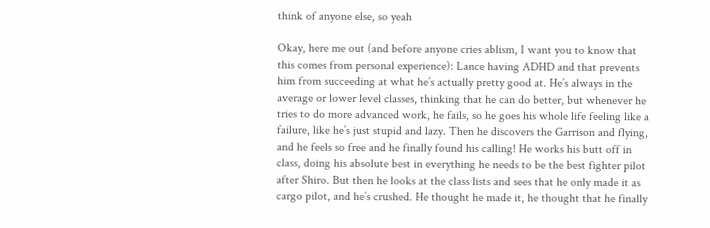think of anyone else, so yeah

Okay, here me out (and before anyone cries ablism, I want you to know that this comes from personal experience): Lance having ADHD and that prevents him from succeeding at what he’s actually pretty good at. He’s always in the average or lower level classes, thinking that he can do better, but whenever he tries to do more advanced work, he fails, so he goes his whole life feeling like a failure, like he’s just stupid and lazy. Then he discovers the Garrison and flying, and he feels so free and he finally found his calling! He works his butt off in class, doing his absolute best in everything he needs to be the best fighter pilot after Shiro. But then he looks at the class lists and sees that he only made it as cargo pilot, and he’s crushed. He thought he made it, he thought that he finally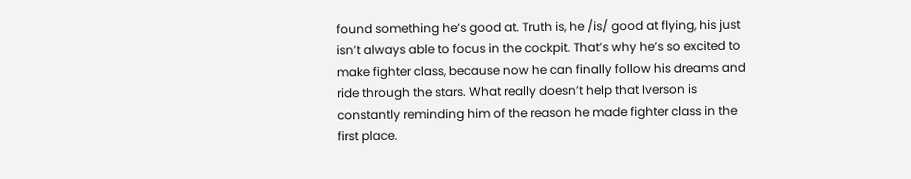found something he’s good at. Truth is, he /is/ good at flying, his just isn’t always able to focus in the cockpit. That’s why he’s so excited to make fighter class, because now he can finally follow his dreams and ride through the stars. What really doesn’t help that Iverson is constantly reminding him of the reason he made fighter class in the first place.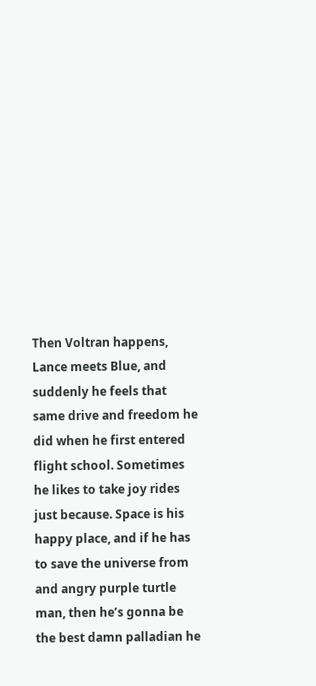Then Voltran happens, Lance meets Blue, and suddenly he feels that same drive and freedom he did when he first entered flight school. Sometimes he likes to take joy rides just because. Space is his happy place, and if he has to save the universe from and angry purple turtle man, then he’s gonna be the best damn palladian he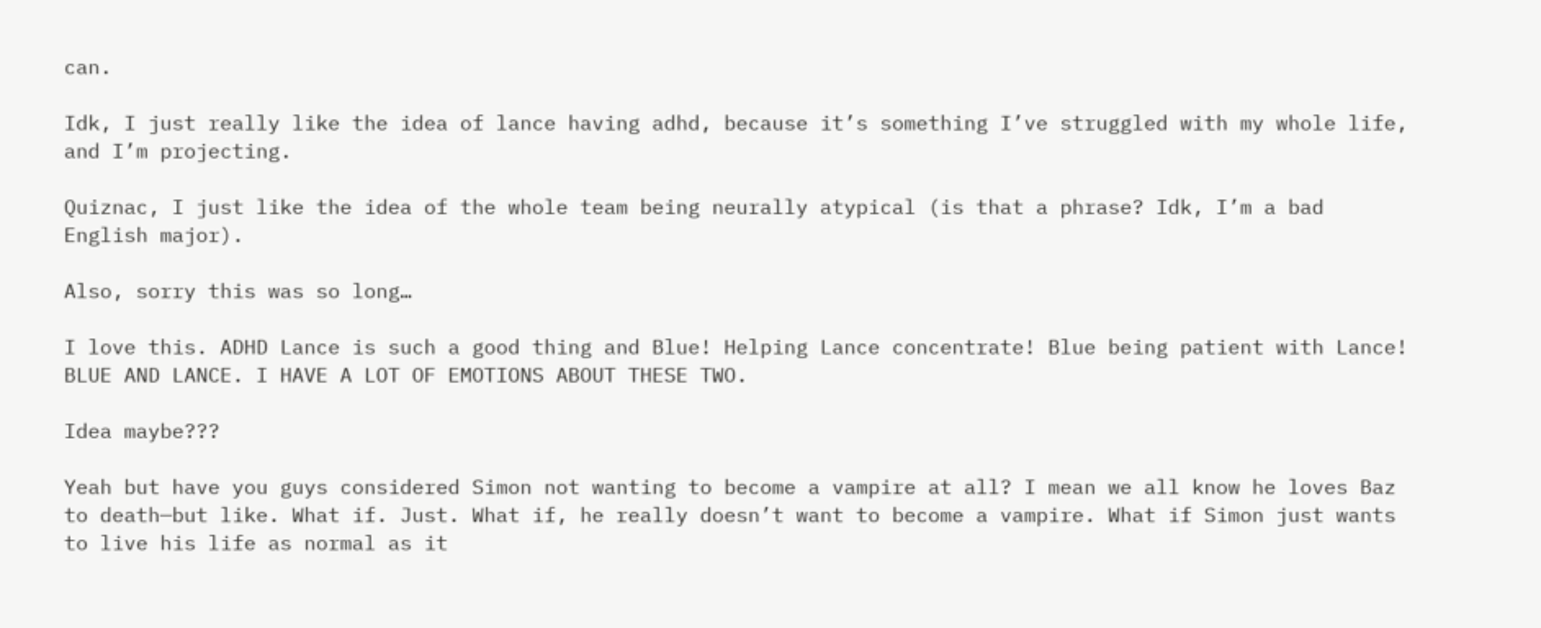can.

Idk, I just really like the idea of lance having adhd, because it’s something I’ve struggled with my whole life, and I’m projecting.

Quiznac, I just like the idea of the whole team being neurally atypical (is that a phrase? Idk, I’m a bad English major).

Also, sorry this was so long…

I love this. ADHD Lance is such a good thing and Blue! Helping Lance concentrate! Blue being patient with Lance! BLUE AND LANCE. I HAVE A LOT OF EMOTIONS ABOUT THESE TWO.

Idea maybe???

Yeah but have you guys considered Simon not wanting to become a vampire at all? I mean we all know he loves Baz to death—but like. What if. Just. What if, he really doesn’t want to become a vampire. What if Simon just wants to live his life as normal as it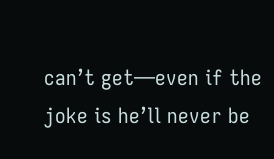can’t get—even if the joke is he’ll never be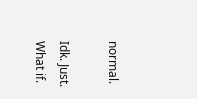normal.

Idk. Just. What if.